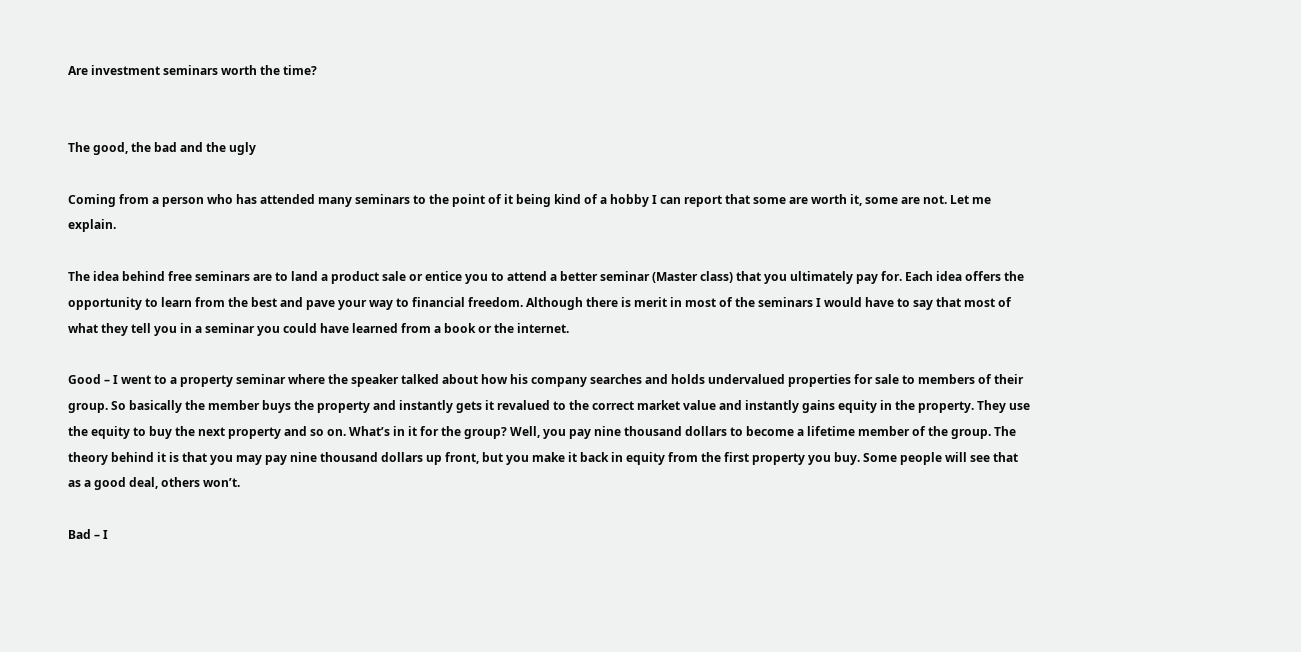Are investment seminars worth the time?


The good, the bad and the ugly

Coming from a person who has attended many seminars to the point of it being kind of a hobby I can report that some are worth it, some are not. Let me explain.

The idea behind free seminars are to land a product sale or entice you to attend a better seminar (Master class) that you ultimately pay for. Each idea offers the opportunity to learn from the best and pave your way to financial freedom. Although there is merit in most of the seminars I would have to say that most of what they tell you in a seminar you could have learned from a book or the internet.

Good – I went to a property seminar where the speaker talked about how his company searches and holds undervalued properties for sale to members of their group. So basically the member buys the property and instantly gets it revalued to the correct market value and instantly gains equity in the property. They use the equity to buy the next property and so on. What’s in it for the group? Well, you pay nine thousand dollars to become a lifetime member of the group. The theory behind it is that you may pay nine thousand dollars up front, but you make it back in equity from the first property you buy. Some people will see that as a good deal, others won’t.

Bad – I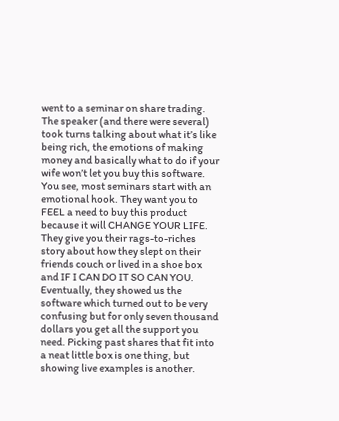went to a seminar on share trading. The speaker (and there were several) took turns talking about what it’s like being rich, the emotions of making money and basically what to do if your wife won’t let you buy this software. You see, most seminars start with an emotional hook. They want you to FEEL a need to buy this product because it will CHANGE YOUR LIFE. They give you their rags-to-riches story about how they slept on their friends couch or lived in a shoe box and IF I CAN DO IT SO CAN YOU. Eventually, they showed us the software which turned out to be very confusing but for only seven thousand dollars you get all the support you need. Picking past shares that fit into a neat little box is one thing, but showing live examples is another.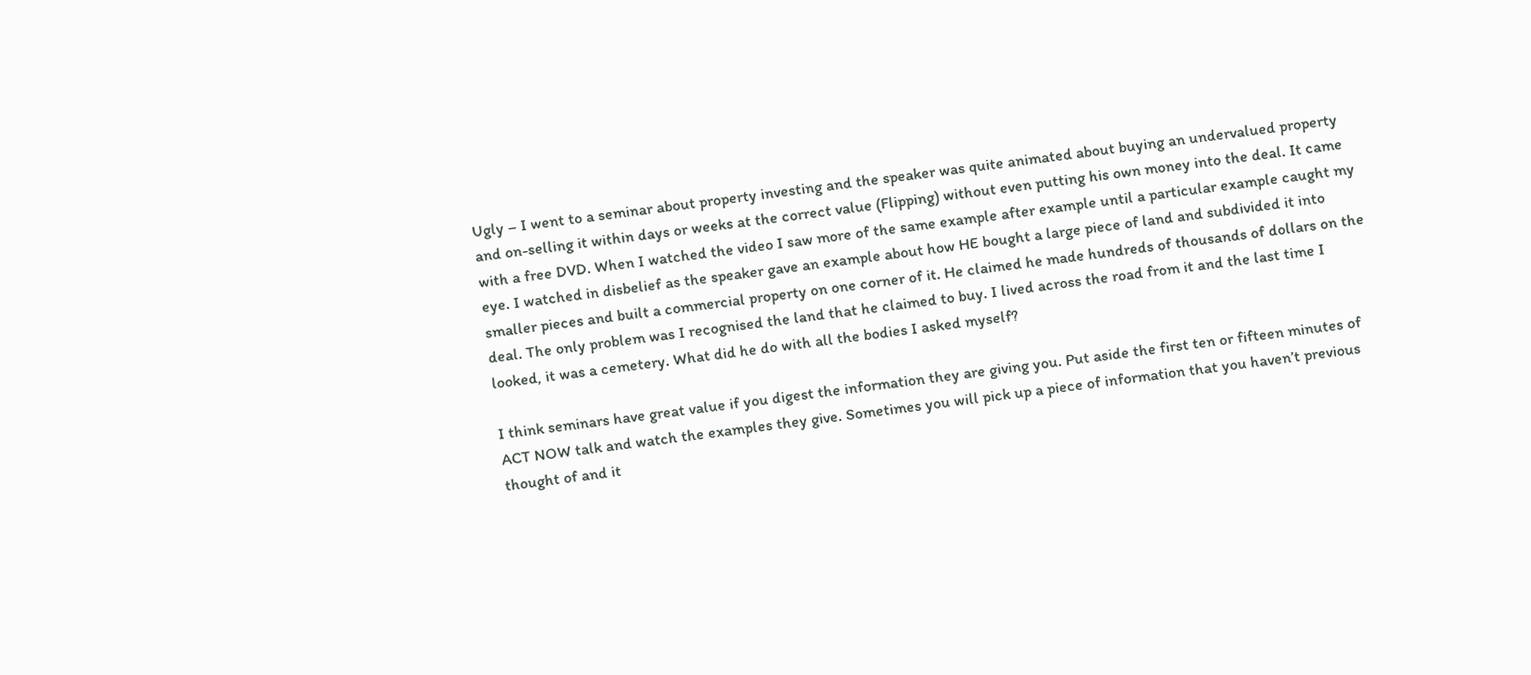Ugly – I went to a seminar about property investing and the speaker was quite animated about buying an undervalued property and on-selling it within days or weeks at the correct value (Flipping) without even putting his own money into the deal. It came with a free DVD. When I watched the video I saw more of the same example after example until a particular example caught my eye. I watched in disbelief as the speaker gave an example about how HE bought a large piece of land and subdivided it into smaller pieces and built a commercial property on one corner of it. He claimed he made hundreds of thousands of dollars on the deal. The only problem was I recognised the land that he claimed to buy. I lived across the road from it and the last time I looked, it was a cemetery. What did he do with all the bodies I asked myself?

I think seminars have great value if you digest the information they are giving you. Put aside the first ten or fifteen minutes of ACT NOW talk and watch the examples they give. Sometimes you will pick up a piece of information that you haven’t previous thought of and it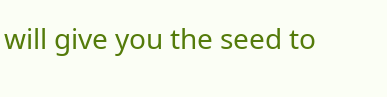will give you the seed to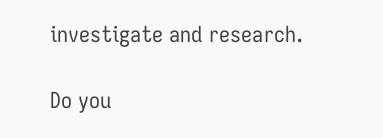investigate and research.

Do you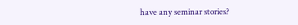have any seminar stories?